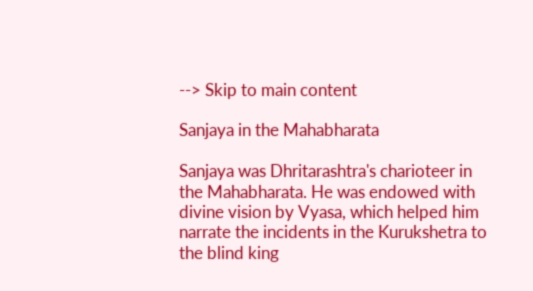--> Skip to main content

Sanjaya in the Mahabharata

Sanjaya was Dhritarashtra's charioteer in the Mahabharata. He was endowed with divine vision by Vyasa, which helped him narrate the incidents in the Kurukshetra to the blind king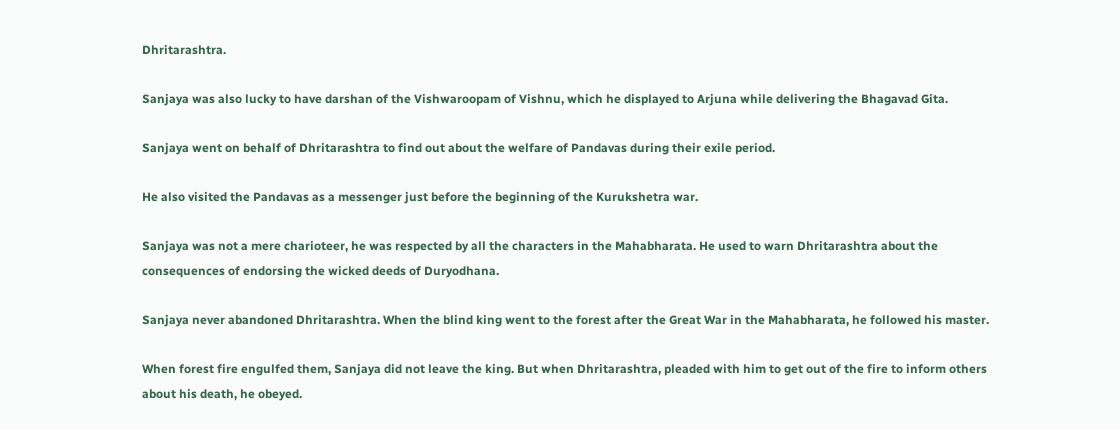Dhritarashtra.

Sanjaya was also lucky to have darshan of the Vishwaroopam of Vishnu, which he displayed to Arjuna while delivering the Bhagavad Gita.

Sanjaya went on behalf of Dhritarashtra to find out about the welfare of Pandavas during their exile period.

He also visited the Pandavas as a messenger just before the beginning of the Kurukshetra war.

Sanjaya was not a mere charioteer, he was respected by all the characters in the Mahabharata. He used to warn Dhritarashtra about the consequences of endorsing the wicked deeds of Duryodhana.

Sanjaya never abandoned Dhritarashtra. When the blind king went to the forest after the Great War in the Mahabharata, he followed his master.

When forest fire engulfed them, Sanjaya did not leave the king. But when Dhritarashtra, pleaded with him to get out of the fire to inform others about his death, he obeyed.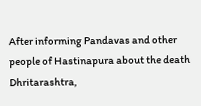After informing Pandavas and other people of Hastinapura about the death Dhritarashtra,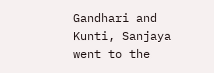Gandhari and Kunti, Sanjaya went to the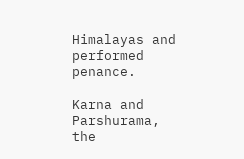Himalayas and performed penance.

Karna and Parshurama, the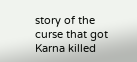story of the curse that got Karna killed